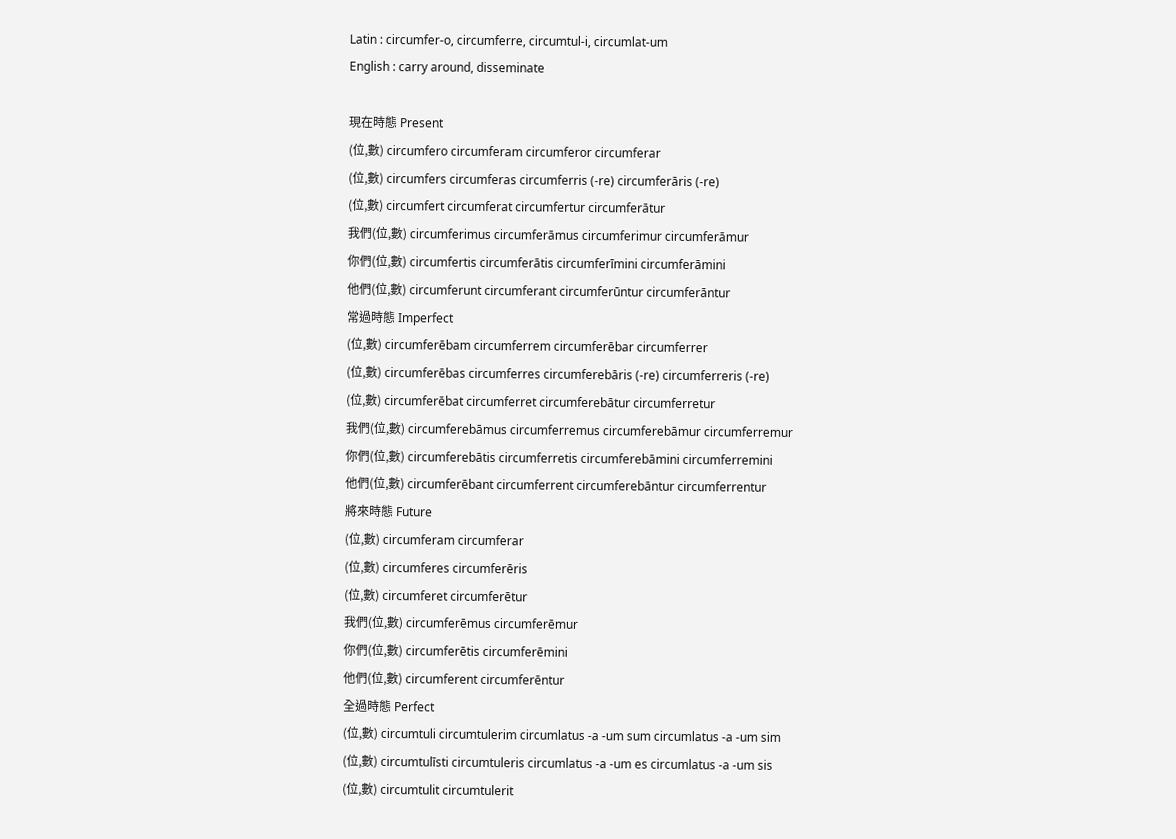Latin : circumfer-o, circumferre, circumtul-i, circumlat-um
English : carry around, disseminate

現在時態 Present
(位,數) circumfero circumferam circumferor circumferar
(位,數) circumfers circumferas circumferris (-re) circumferāris (-re)
(位,數) circumfert circumferat circumfertur circumferātur
我們(位,數) circumferimus circumferāmus circumferimur circumferāmur
你們(位,數) circumfertis circumferātis circumferīmini circumferāmini
他們(位,數) circumferunt circumferant circumferūntur circumferāntur
常過時態 Imperfect
(位,數) circumferēbam circumferrem circumferēbar circumferrer
(位,數) circumferēbas circumferres circumferebāris (-re) circumferreris (-re)
(位,數) circumferēbat circumferret circumferebātur circumferretur
我們(位,數) circumferebāmus circumferremus circumferebāmur circumferremur
你們(位,數) circumferebātis circumferretis circumferebāmini circumferremini
他們(位,數) circumferēbant circumferrent circumferebāntur circumferrentur
將來時態 Future
(位,數) circumferam circumferar
(位,數) circumferes circumferēris
(位,數) circumferet circumferētur
我們(位,數) circumferēmus circumferēmur
你們(位,數) circumferētis circumferēmini
他們(位,數) circumferent circumferēntur
全過時態 Perfect
(位,數) circumtuli circumtulerim circumlatus -a -um sum circumlatus -a -um sim
(位,數) circumtulīsti circumtuleris circumlatus -a -um es circumlatus -a -um sis
(位,數) circumtulit circumtulerit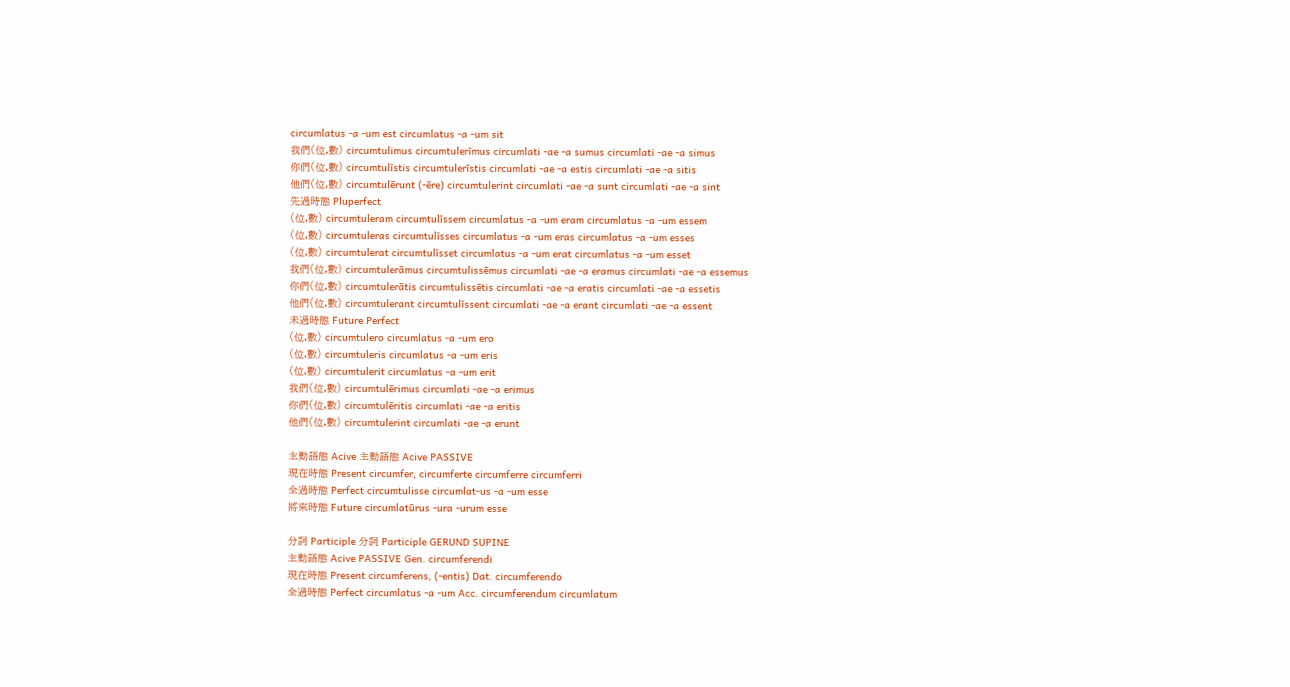circumlatus -a -um est circumlatus -a -um sit
我們(位,數) circumtulimus circumtulerīmus circumlati -ae -a sumus circumlati -ae -a simus
你們(位,數) circumtulīstis circumtulerīstis circumlati -ae -a estis circumlati -ae -a sitis
他們(位,數) circumtulērunt (-ēre) circumtulerint circumlati -ae -a sunt circumlati -ae -a sint
先過時態 Pluperfect
(位,數) circumtuleram circumtulīssem circumlatus -a -um eram circumlatus -a -um essem
(位,數) circumtuleras circumtulīsses circumlatus -a -um eras circumlatus -a -um esses
(位,數) circumtulerat circumtulīsset circumlatus -a -um erat circumlatus -a -um esset
我們(位,數) circumtulerāmus circumtulissēmus circumlati -ae -a eramus circumlati -ae -a essemus
你們(位,數) circumtulerātis circumtulissētis circumlati -ae -a eratis circumlati -ae -a essetis
他們(位,數) circumtulerant circumtulīssent circumlati -ae -a erant circumlati -ae -a essent
未過時態 Future Perfect
(位,數) circumtulero circumlatus -a -um ero
(位,數) circumtuleris circumlatus -a -um eris
(位,數) circumtulerit circumlatus -a -um erit
我們(位,數) circumtulērimus circumlati -ae -a erimus
你們(位,數) circumtulēritis circumlati -ae -a eritis
他們(位,數) circumtulerint circumlati -ae -a erunt

主動語態 Acive 主動語態 Acive PASSIVE
現在時態 Present circumfer, circumferte circumferre circumferri
全過時態 Perfect circumtulisse circumlat-us -a -um esse
將來時態 Future circumlatūrus -ura -urum esse

分詞 Participle 分詞 Participle GERUND SUPINE
主動語態 Acive PASSIVE Gen. circumferendi
現在時態 Present circumferens, (-entis) Dat. circumferendo
全過時態 Perfect circumlatus -a -um Acc. circumferendum circumlatum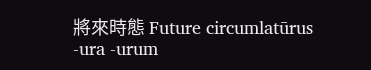將來時態 Future circumlatūrus -ura -urum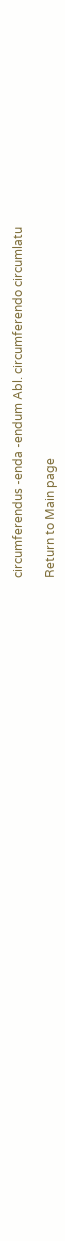circumferendus -enda -endum Abl. circumferendo circumlatu

Return to Main page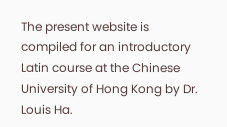The present website is compiled for an introductory Latin course at the Chinese University of Hong Kong by Dr. Louis Ha.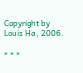Copyright by Louis Ha, 2006.

* * *